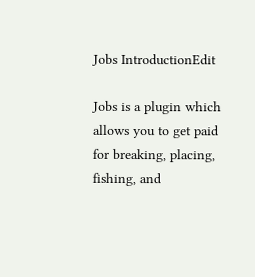Jobs IntroductionEdit

Jobs is a plugin which allows you to get paid for breaking, placing, fishing, and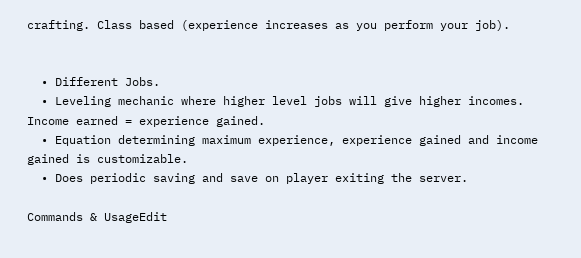crafting. Class based (experience increases as you perform your job).


  • Different Jobs.
  • Leveling mechanic where higher level jobs will give higher incomes. Income earned = experience gained.
  • Equation determining maximum experience, experience gained and income gained is customizable.
  • Does periodic saving and save on player exiting the server.

Commands & UsageEdit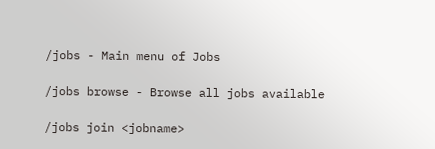/jobs - Main menu of Jobs

/jobs browse - Browse all jobs available

/jobs join <jobname>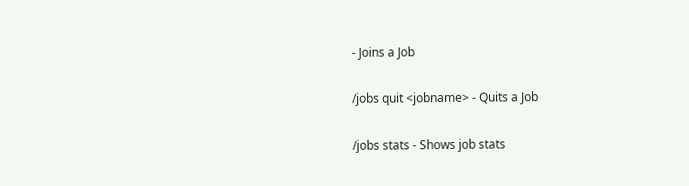- Joins a Job

/jobs quit <jobname> - Quits a Job

/jobs stats - Shows job stats